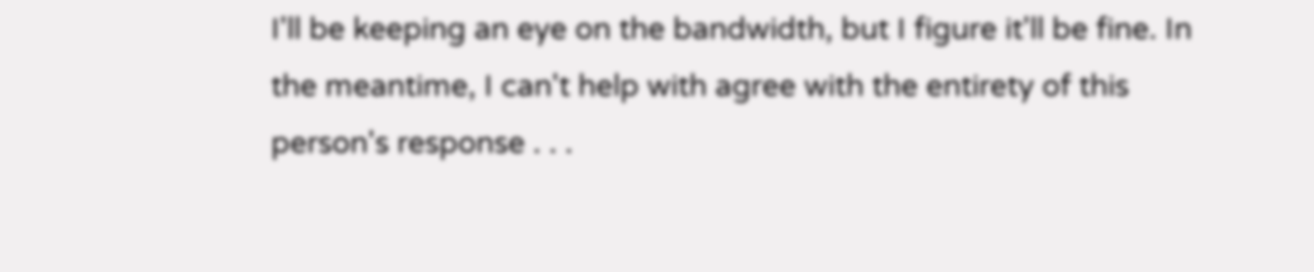I'll be keeping an eye on the bandwidth, but I figure it'll be fine. In the meantime, I can't help with agree with the entirety of this person's response . . .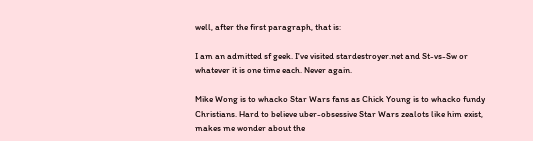well, after the first paragraph, that is:

I am an admitted sf geek. I've visited stardestroyer.net and St-vs-Sw or whatever it is one time each. Never again.

Mike Wong is to whacko Star Wars fans as Chick Young is to whacko fundy Christians. Hard to believe uber-obsessive Star Wars zealots like him exist, makes me wonder about the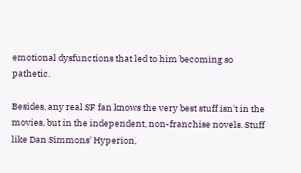emotional dysfunctions that led to him becoming so pathetic.

Besides, any real SF fan knows the very best stuff isn't in the movies, but in the independent, non-franchise novels. Stuff like Dan Simmons' Hyperion,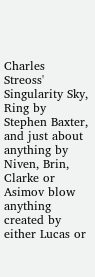Charles Streoss' Singularity Sky, Ring by Stephen Baxter, and just about anything by Niven, Brin, Clarke or Asimov blow anything created by either Lucas or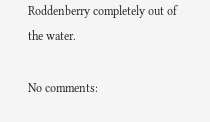Roddenberry completely out of the water.

No comments: